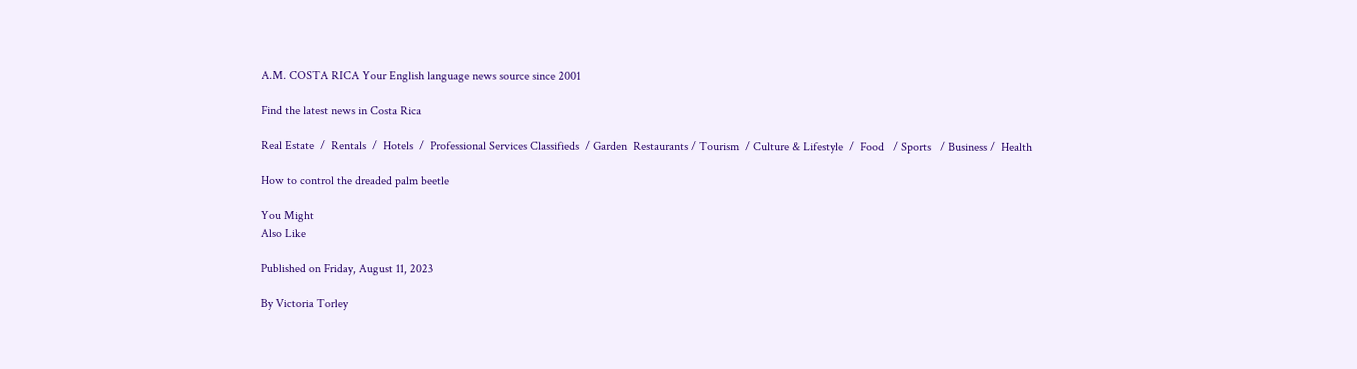A.M. COSTA RICA Your English language news source since 2001

Find the latest news in Costa Rica

Real Estate  /  Rentals  /  Hotels  /  Professional Services Classifieds  / Garden  Restaurants / Tourism  / Culture & Lifestyle  /  Food   / Sports   / Business /  Health

How to control the dreaded palm beetle

You Might
Also Like

Published on Friday, August 11, 2023

By Victoria Torley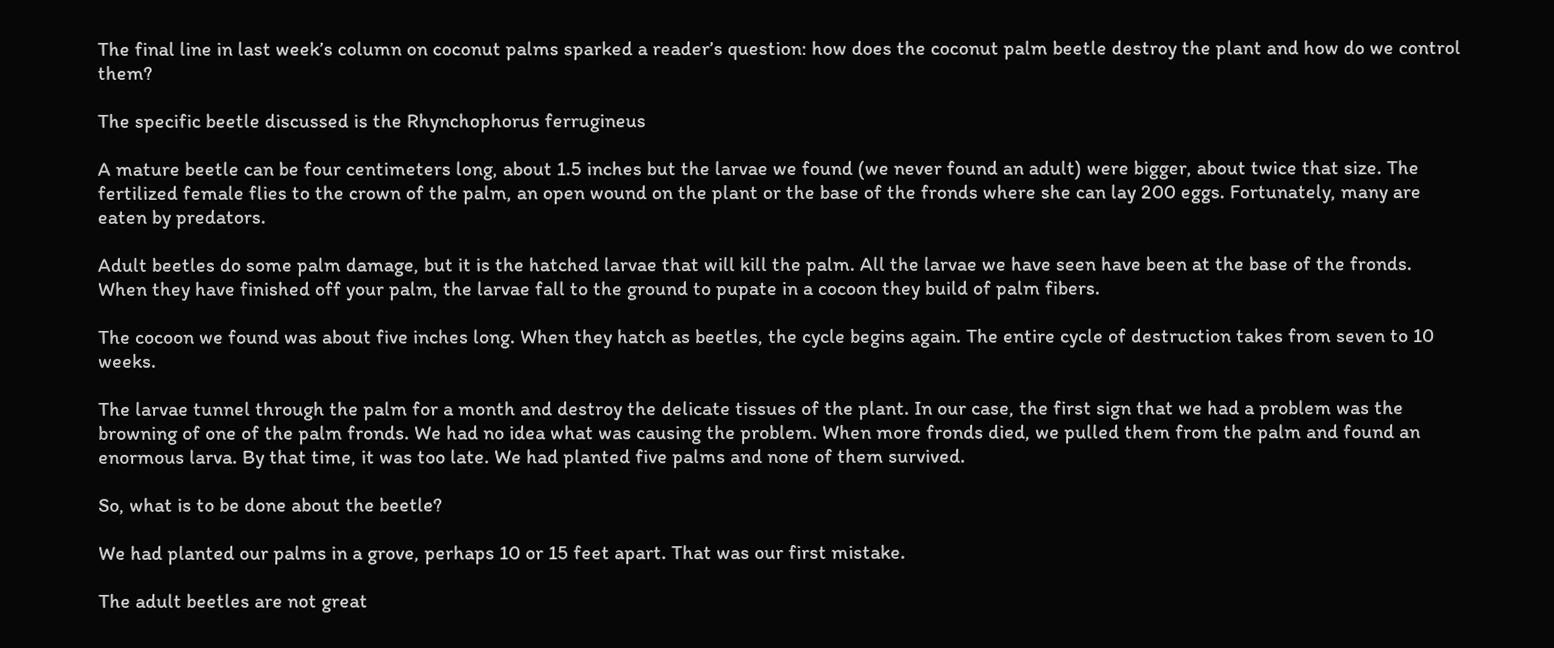The final line in last week’s column on coconut palms sparked a reader’s question: how does the coconut palm beetle destroy the plant and how do we control them?

The specific beetle discussed is the Rhynchophorus ferrugineus

A mature beetle can be four centimeters long, about 1.5 inches but the larvae we found (we never found an adult) were bigger, about twice that size. The fertilized female flies to the crown of the palm, an open wound on the plant or the base of the fronds where she can lay 200 eggs. Fortunately, many are eaten by predators.

Adult beetles do some palm damage, but it is the hatched larvae that will kill the palm. All the larvae we have seen have been at the base of the fronds. When they have finished off your palm, the larvae fall to the ground to pupate in a cocoon they build of palm fibers.

The cocoon we found was about five inches long. When they hatch as beetles, the cycle begins again. The entire cycle of destruction takes from seven to 10 weeks.

The larvae tunnel through the palm for a month and destroy the delicate tissues of the plant. In our case, the first sign that we had a problem was the browning of one of the palm fronds. We had no idea what was causing the problem. When more fronds died, we pulled them from the palm and found an enormous larva. By that time, it was too late. We had planted five palms and none of them survived.

So, what is to be done about the beetle?

We had planted our palms in a grove, perhaps 10 or 15 feet apart. That was our first mistake.

The adult beetles are not great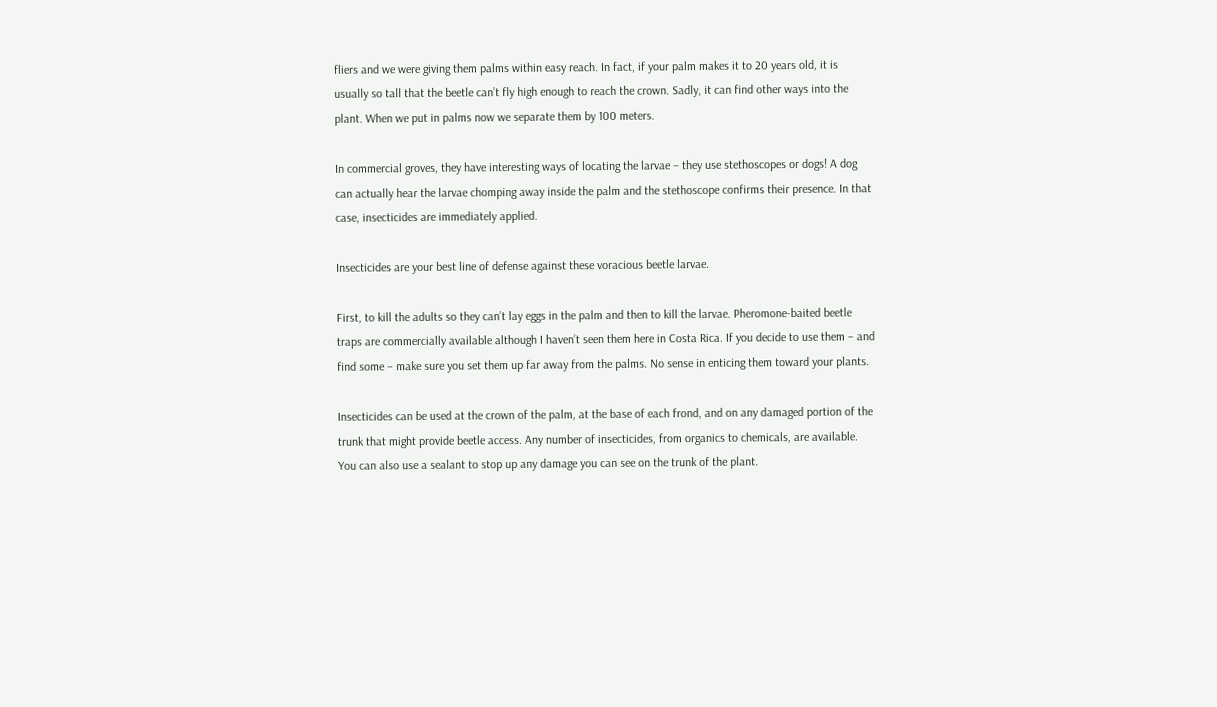fliers and we were giving them palms within easy reach. In fact, if your palm makes it to 20 years old, it is usually so tall that the beetle can’t fly high enough to reach the crown. Sadly, it can find other ways into the plant. When we put in palms now we separate them by 100 meters.

In commercial groves, they have interesting ways of locating the larvae – they use stethoscopes or dogs! A dog can actually hear the larvae chomping away inside the palm and the stethoscope confirms their presence. In that case, insecticides are immediately applied.

Insecticides are your best line of defense against these voracious beetle larvae.

First, to kill the adults so they can’t lay eggs in the palm and then to kill the larvae. Pheromone-baited beetle traps are commercially available although I haven’t seen them here in Costa Rica. If you decide to use them – and find some – make sure you set them up far away from the palms. No sense in enticing them toward your plants.

Insecticides can be used at the crown of the palm, at the base of each frond, and on any damaged portion of the trunk that might provide beetle access. Any number of insecticides, from organics to chemicals, are available. You can also use a sealant to stop up any damage you can see on the trunk of the plant.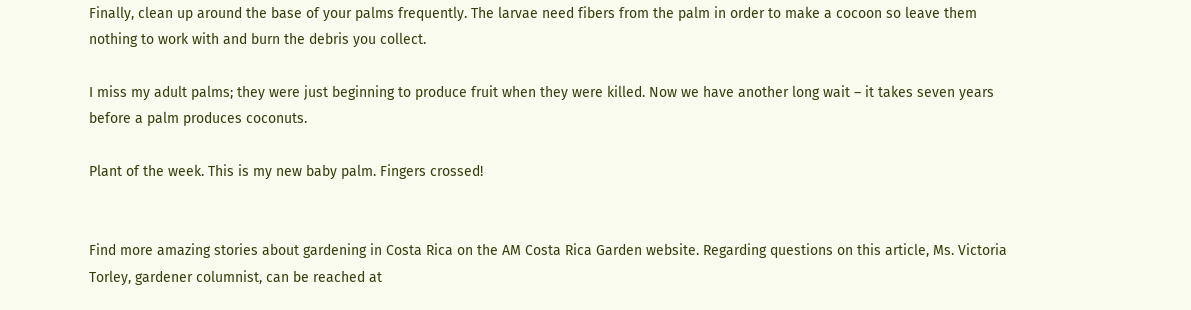Finally, clean up around the base of your palms frequently. The larvae need fibers from the palm in order to make a cocoon so leave them nothing to work with and burn the debris you collect.

I miss my adult palms; they were just beginning to produce fruit when they were killed. Now we have another long wait – it takes seven years before a palm produces coconuts.

Plant of the week. This is my new baby palm. Fingers crossed!


Find more amazing stories about gardening in Costa Rica on the AM Costa Rica Garden website. Regarding questions on this article, Ms. Victoria Torley, gardener columnist, can be reached at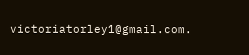victoriatorley1@gmail.com.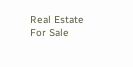Real Estate For Sale